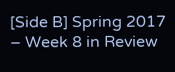[Side B] Spring 2017 – Week 8 in Review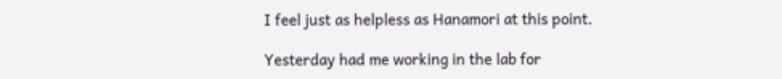I feel just as helpless as Hanamori at this point.

Yesterday had me working in the lab for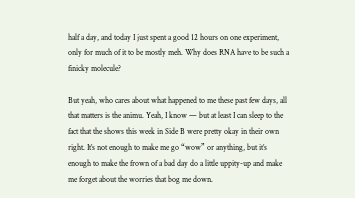half a day, and today I just spent a good 12 hours on one experiment, only for much of it to be mostly meh. Why does RNA have to be such a finicky molecule?

But yeah, who cares about what happened to me these past few days, all that matters is the animu. Yeah, I know — but at least I can sleep to the fact that the shows this week in Side B were pretty okay in their own right. It’s not enough to make me go “wow” or anything, but it’s enough to make the frown of a bad day do a little uppity-up and make me forget about the worries that bog me down.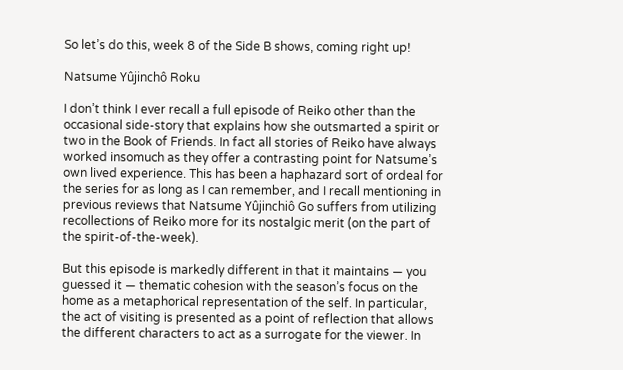So let’s do this, week 8 of the Side B shows, coming right up!

Natsume Yûjinchô Roku

I don’t think I ever recall a full episode of Reiko other than the occasional side-story that explains how she outsmarted a spirit or two in the Book of Friends. In fact all stories of Reiko have always worked insomuch as they offer a contrasting point for Natsume’s own lived experience. This has been a haphazard sort of ordeal for the series for as long as I can remember, and I recall mentioning in previous reviews that Natsume Yûjinchiô Go suffers from utilizing recollections of Reiko more for its nostalgic merit (on the part of the spirit-of-the-week).

But this episode is markedly different in that it maintains — you guessed it — thematic cohesion with the season’s focus on the home as a metaphorical representation of the self. In particular, the act of visiting is presented as a point of reflection that allows the different characters to act as a surrogate for the viewer. In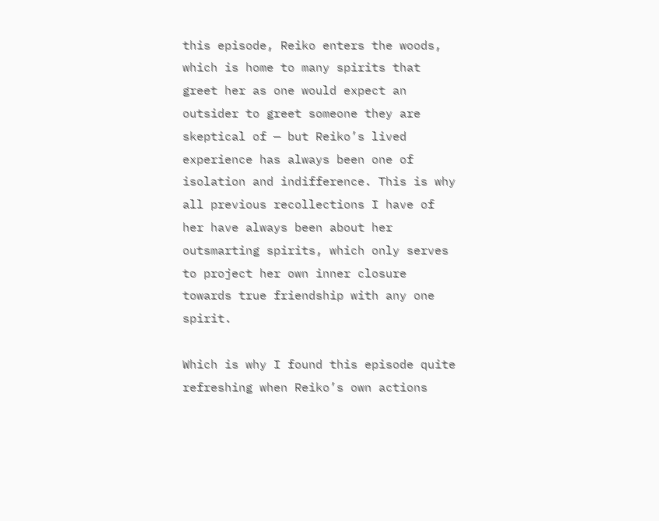this episode, Reiko enters the woods, which is home to many spirits that greet her as one would expect an outsider to greet someone they are skeptical of — but Reiko’s lived experience has always been one of isolation and indifference. This is why all previous recollections I have of her have always been about her outsmarting spirits, which only serves to project her own inner closure towards true friendship with any one spirit.

Which is why I found this episode quite refreshing when Reiko’s own actions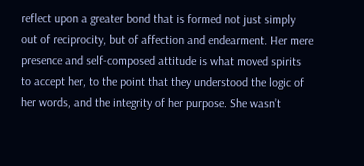reflect upon a greater bond that is formed not just simply out of reciprocity, but of affection and endearment. Her mere presence and self-composed attitude is what moved spirits to accept her, to the point that they understood the logic of her words, and the integrity of her purpose. She wasn’t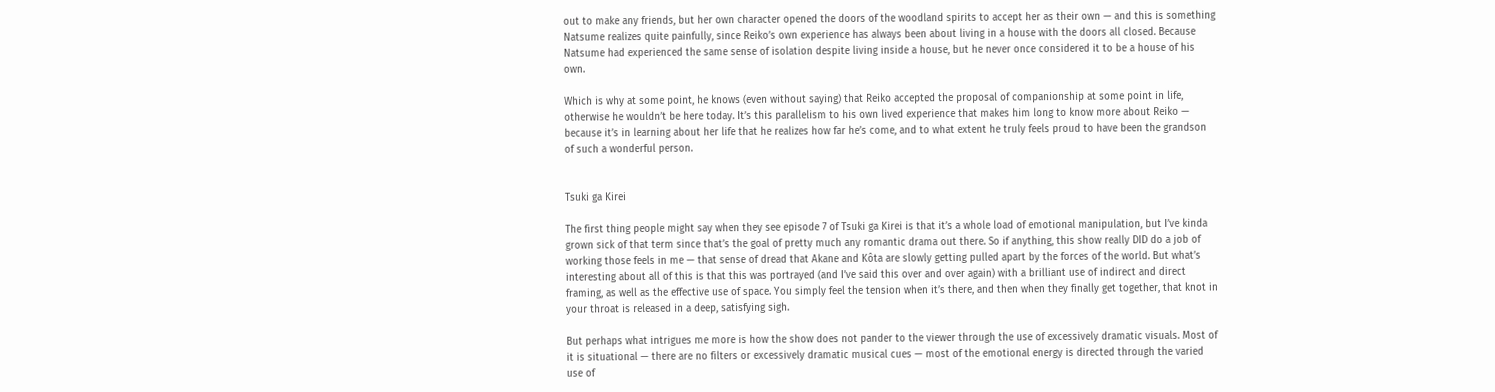out to make any friends, but her own character opened the doors of the woodland spirits to accept her as their own — and this is something Natsume realizes quite painfully, since Reiko’s own experience has always been about living in a house with the doors all closed. Because Natsume had experienced the same sense of isolation despite living inside a house, but he never once considered it to be a house of his own.

Which is why at some point, he knows (even without saying) that Reiko accepted the proposal of companionship at some point in life, otherwise he wouldn’t be here today. It’s this parallelism to his own lived experience that makes him long to know more about Reiko — because it’s in learning about her life that he realizes how far he’s come, and to what extent he truly feels proud to have been the grandson of such a wonderful person.


Tsuki ga Kirei

The first thing people might say when they see episode 7 of Tsuki ga Kirei is that it’s a whole load of emotional manipulation, but I’ve kinda grown sick of that term since that’s the goal of pretty much any romantic drama out there. So if anything, this show really DID do a job of working those feels in me — that sense of dread that Akane and Kôta are slowly getting pulled apart by the forces of the world. But what’s interesting about all of this is that this was portrayed (and I’ve said this over and over again) with a brilliant use of indirect and direct framing, as well as the effective use of space. You simply feel the tension when it’s there, and then when they finally get together, that knot in your throat is released in a deep, satisfying sigh.

But perhaps what intrigues me more is how the show does not pander to the viewer through the use of excessively dramatic visuals. Most of it is situational — there are no filters or excessively dramatic musical cues — most of the emotional energy is directed through the varied use of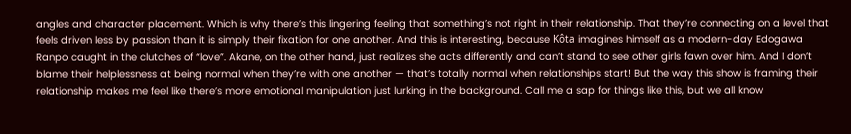angles and character placement. Which is why there’s this lingering feeling that something’s not right in their relationship. That they’re connecting on a level that feels driven less by passion than it is simply their fixation for one another. And this is interesting, because Kôta imagines himself as a modern-day Edogawa Ranpo caught in the clutches of “love”. Akane, on the other hand, just realizes she acts differently and can’t stand to see other girls fawn over him. And I don’t blame their helplessness at being normal when they’re with one another — that’s totally normal when relationships start! But the way this show is framing their relationship makes me feel like there’s more emotional manipulation just lurking in the background. Call me a sap for things like this, but we all know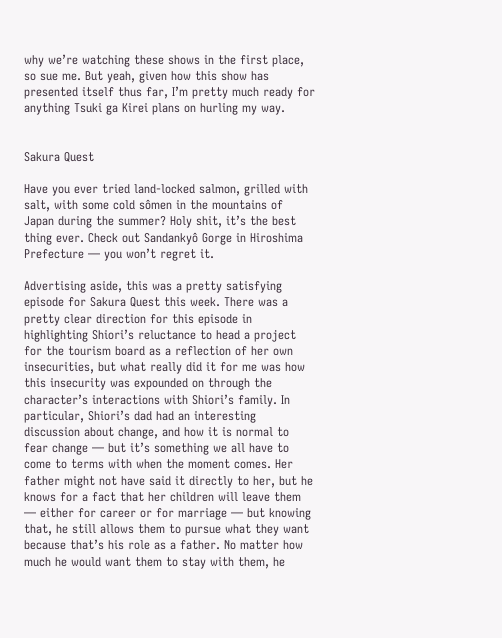why we’re watching these shows in the first place, so sue me. But yeah, given how this show has presented itself thus far, I’m pretty much ready for anything Tsuki ga Kirei plans on hurling my way.


Sakura Quest

Have you ever tried land-locked salmon, grilled with salt, with some cold sômen in the mountains of Japan during the summer? Holy shit, it’s the best thing ever. Check out Sandankyô Gorge in Hiroshima Prefecture — you won’t regret it.

Advertising aside, this was a pretty satisfying episode for Sakura Quest this week. There was a pretty clear direction for this episode in highlighting Shiori’s reluctance to head a project for the tourism board as a reflection of her own insecurities, but what really did it for me was how this insecurity was expounded on through the character’s interactions with Shiori’s family. In particular, Shiori’s dad had an interesting discussion about change, and how it is normal to fear change — but it’s something we all have to come to terms with when the moment comes. Her father might not have said it directly to her, but he knows for a fact that her children will leave them — either for career or for marriage — but knowing that, he still allows them to pursue what they want because that’s his role as a father. No matter how much he would want them to stay with them, he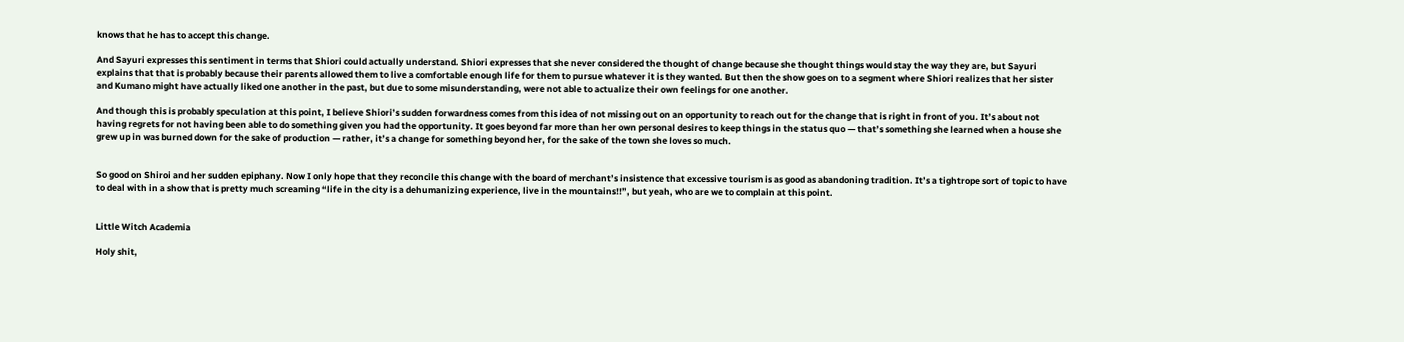knows that he has to accept this change.

And Sayuri expresses this sentiment in terms that Shiori could actually understand. Shiori expresses that she never considered the thought of change because she thought things would stay the way they are, but Sayuri explains that that is probably because their parents allowed them to live a comfortable enough life for them to pursue whatever it is they wanted. But then the show goes on to a segment where Shiori realizes that her sister and Kumano might have actually liked one another in the past, but due to some misunderstanding, were not able to actualize their own feelings for one another.

And though this is probably speculation at this point, I believe Shiori’s sudden forwardness comes from this idea of not missing out on an opportunity to reach out for the change that is right in front of you. It’s about not having regrets for not having been able to do something given you had the opportunity. It goes beyond far more than her own personal desires to keep things in the status quo — that’s something she learned when a house she grew up in was burned down for the sake of production — rather, it’s a change for something beyond her, for the sake of the town she loves so much.


So good on Shiroi and her sudden epiphany. Now I only hope that they reconcile this change with the board of merchant’s insistence that excessive tourism is as good as abandoning tradition. It’s a tightrope sort of topic to have to deal with in a show that is pretty much screaming “life in the city is a dehumanizing experience, live in the mountains!!”, but yeah, who are we to complain at this point.


Little Witch Academia

Holy shit,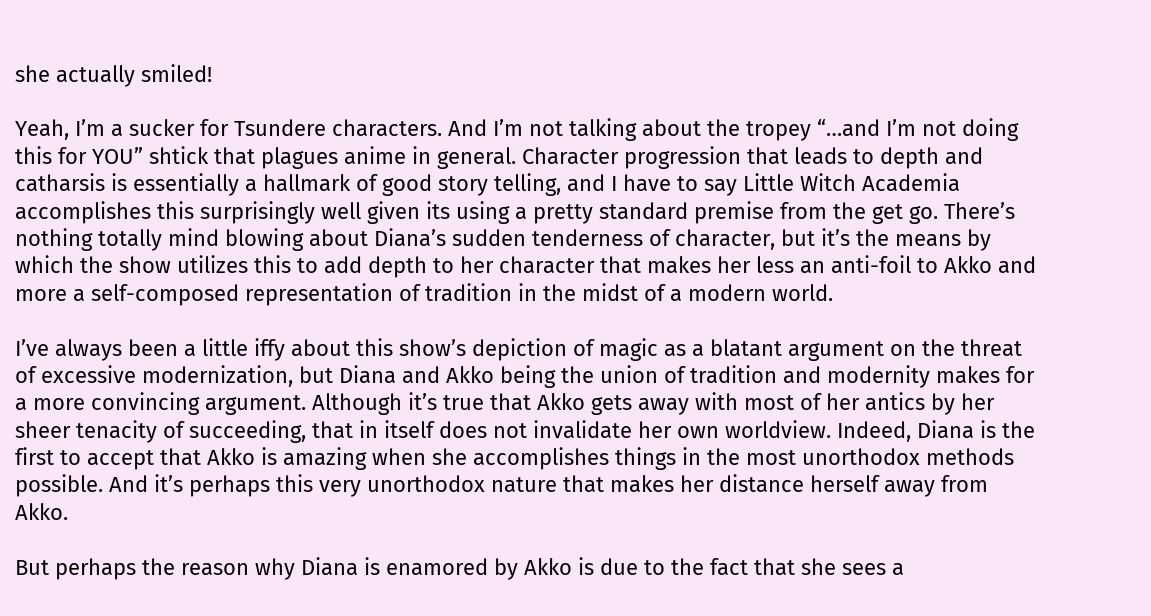she actually smiled!

Yeah, I’m a sucker for Tsundere characters. And I’m not talking about the tropey “…and I’m not doing this for YOU” shtick that plagues anime in general. Character progression that leads to depth and catharsis is essentially a hallmark of good story telling, and I have to say Little Witch Academia accomplishes this surprisingly well given its using a pretty standard premise from the get go. There’s nothing totally mind blowing about Diana’s sudden tenderness of character, but it’s the means by which the show utilizes this to add depth to her character that makes her less an anti-foil to Akko and more a self-composed representation of tradition in the midst of a modern world.

I’ve always been a little iffy about this show’s depiction of magic as a blatant argument on the threat of excessive modernization, but Diana and Akko being the union of tradition and modernity makes for a more convincing argument. Although it’s true that Akko gets away with most of her antics by her sheer tenacity of succeeding, that in itself does not invalidate her own worldview. Indeed, Diana is the first to accept that Akko is amazing when she accomplishes things in the most unorthodox methods possible. And it’s perhaps this very unorthodox nature that makes her distance herself away from Akko.

But perhaps the reason why Diana is enamored by Akko is due to the fact that she sees a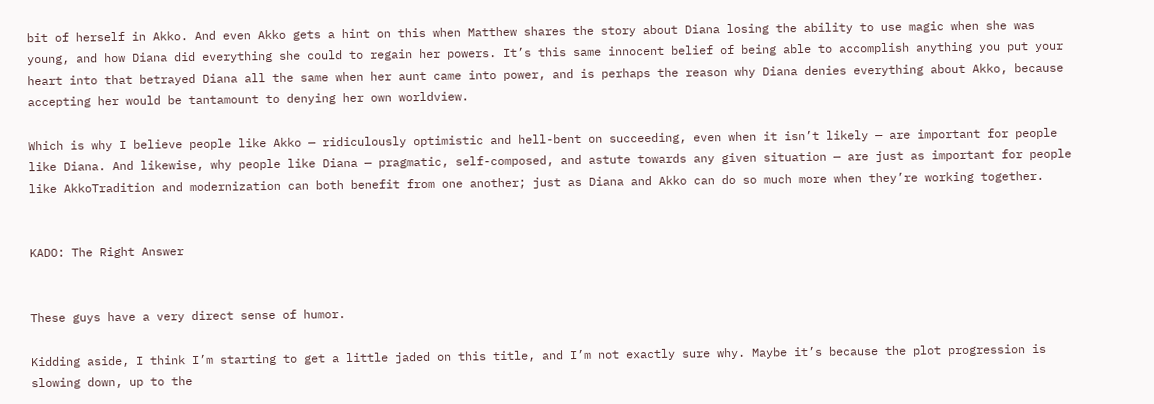bit of herself in Akko. And even Akko gets a hint on this when Matthew shares the story about Diana losing the ability to use magic when she was young, and how Diana did everything she could to regain her powers. It’s this same innocent belief of being able to accomplish anything you put your heart into that betrayed Diana all the same when her aunt came into power, and is perhaps the reason why Diana denies everything about Akko, because accepting her would be tantamount to denying her own worldview.

Which is why I believe people like Akko — ridiculously optimistic and hell-bent on succeeding, even when it isn’t likely — are important for people like Diana. And likewise, why people like Diana — pragmatic, self-composed, and astute towards any given situation — are just as important for people like AkkoTradition and modernization can both benefit from one another; just as Diana and Akko can do so much more when they’re working together.


KADO: The Right Answer


These guys have a very direct sense of humor.

Kidding aside, I think I’m starting to get a little jaded on this title, and I’m not exactly sure why. Maybe it’s because the plot progression is slowing down, up to the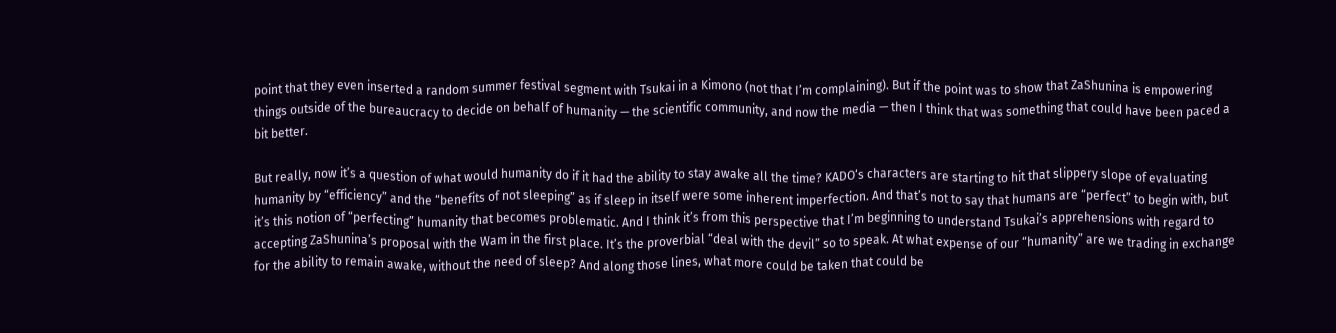point that they even inserted a random summer festival segment with Tsukai in a Kimono (not that I’m complaining). But if the point was to show that ZaShunina is empowering things outside of the bureaucracy to decide on behalf of humanity — the scientific community, and now the media — then I think that was something that could have been paced a bit better.

But really, now it’s a question of what would humanity do if it had the ability to stay awake all the time? KADO‘s characters are starting to hit that slippery slope of evaluating humanity by “efficiency” and the “benefits of not sleeping” as if sleep in itself were some inherent imperfection. And that’s not to say that humans are “perfect” to begin with, but it’s this notion of “perfecting” humanity that becomes problematic. And I think it’s from this perspective that I’m beginning to understand Tsukai’s apprehensions with regard to accepting ZaShunina’s proposal with the Wam in the first place. It’s the proverbial “deal with the devil” so to speak. At what expense of our “humanity” are we trading in exchange for the ability to remain awake, without the need of sleep? And along those lines, what more could be taken that could be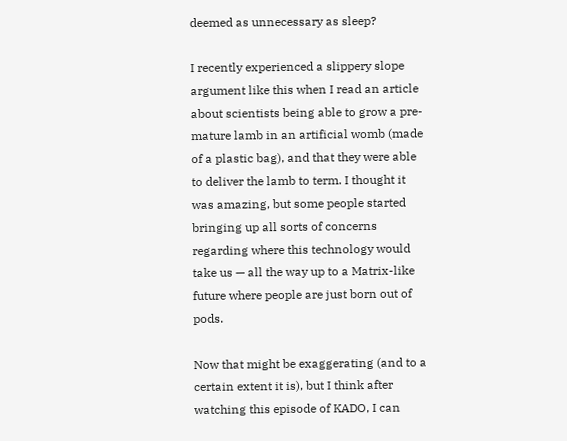deemed as unnecessary as sleep?

I recently experienced a slippery slope argument like this when I read an article about scientists being able to grow a pre-mature lamb in an artificial womb (made of a plastic bag), and that they were able to deliver the lamb to term. I thought it was amazing, but some people started bringing up all sorts of concerns regarding where this technology would take us — all the way up to a Matrix-like future where people are just born out of pods.

Now that might be exaggerating (and to a certain extent it is), but I think after watching this episode of KADO, I can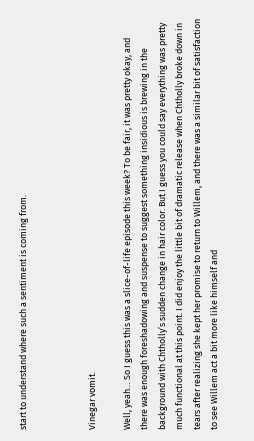start to understand where such a sentiment is coming from.



Vinegar vomit.

Well, yeah… So I guess this was a slice-of-life episode this week? To be fair, it was pretty okay, and there was enough foreshadowing and suspense to suggest something insidious is brewing in the background with Chtholly’s sudden change in hair color. But I guess you could say everything was pretty much functional at this point. I did enjoy the little bit of dramatic release when Chtholly broke down in tears after realizing she kept her promise to return to Willem, and there was a similar bit of satisfaction to see Willem act a bit more like himself and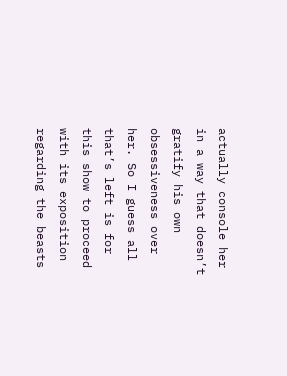actually console her in a way that doesn’t gratify his own obsessiveness over her. So I guess all that’s left is for this show to proceed with its exposition regarding the beasts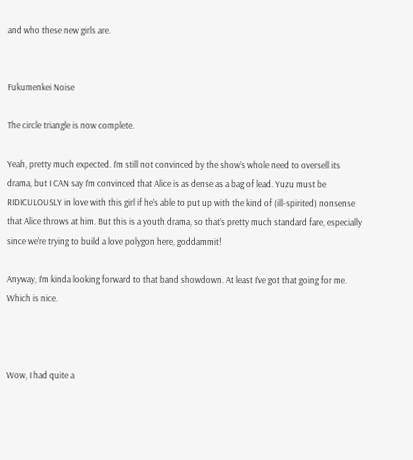and who these new girls are.


Fukumenkei Noise

The circle triangle is now complete.

Yeah, pretty much expected. I’m still not convinced by the show’s whole need to oversell its drama, but I CAN say I’m convinced that Alice is as dense as a bag of lead. Yuzu must be RIDICULOUSLY in love with this girl if he’s able to put up with the kind of (ill-spirited) nonsense that Alice throws at him. But this is a youth drama, so that’s pretty much standard fare, especially since we’re trying to build a love polygon here, goddammit!

Anyway, I’m kinda looking forward to that band showdown. At least I’ve got that going for me. Which is nice.



Wow, I had quite a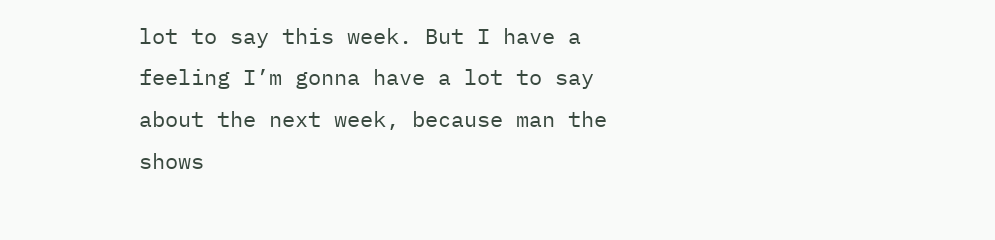lot to say this week. But I have a feeling I’m gonna have a lot to say about the next week, because man the shows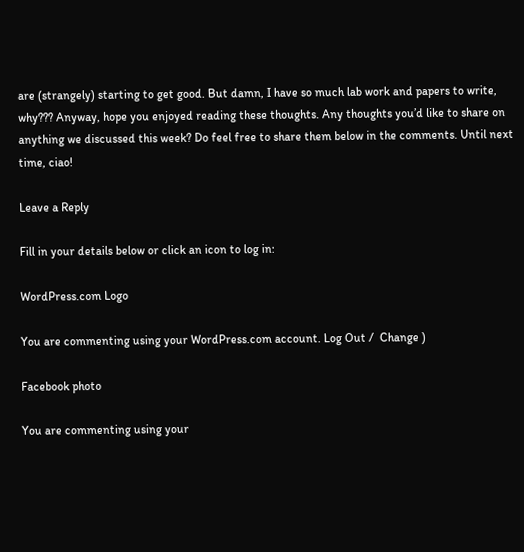are (strangely) starting to get good. But damn, I have so much lab work and papers to write, why??? Anyway, hope you enjoyed reading these thoughts. Any thoughts you’d like to share on anything we discussed this week? Do feel free to share them below in the comments. Until next time, ciao!

Leave a Reply

Fill in your details below or click an icon to log in:

WordPress.com Logo

You are commenting using your WordPress.com account. Log Out /  Change )

Facebook photo

You are commenting using your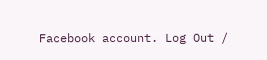Facebook account. Log Out /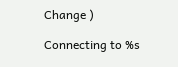Change )

Connecting to %s